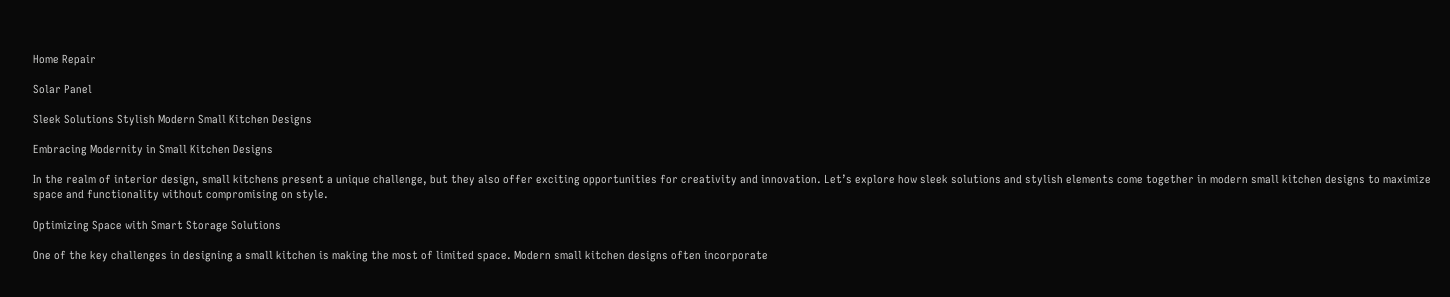Home Repair

Solar Panel

Sleek Solutions Stylish Modern Small Kitchen Designs

Embracing Modernity in Small Kitchen Designs

In the realm of interior design, small kitchens present a unique challenge, but they also offer exciting opportunities for creativity and innovation. Let’s explore how sleek solutions and stylish elements come together in modern small kitchen designs to maximize space and functionality without compromising on style.

Optimizing Space with Smart Storage Solutions

One of the key challenges in designing a small kitchen is making the most of limited space. Modern small kitchen designs often incorporate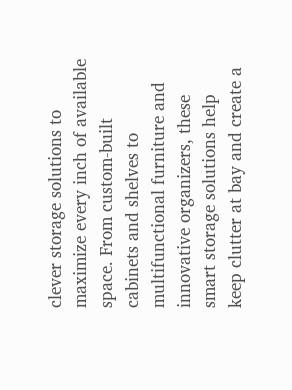clever storage solutions to maximize every inch of available space. From custom-built cabinets and shelves to multifunctional furniture and innovative organizers, these smart storage solutions help keep clutter at bay and create a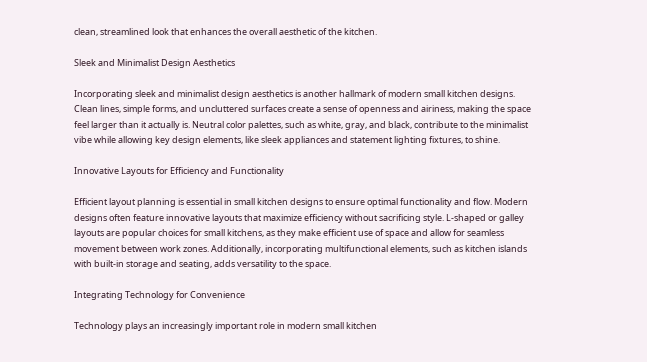clean, streamlined look that enhances the overall aesthetic of the kitchen.

Sleek and Minimalist Design Aesthetics

Incorporating sleek and minimalist design aesthetics is another hallmark of modern small kitchen designs. Clean lines, simple forms, and uncluttered surfaces create a sense of openness and airiness, making the space feel larger than it actually is. Neutral color palettes, such as white, gray, and black, contribute to the minimalist vibe while allowing key design elements, like sleek appliances and statement lighting fixtures, to shine.

Innovative Layouts for Efficiency and Functionality

Efficient layout planning is essential in small kitchen designs to ensure optimal functionality and flow. Modern designs often feature innovative layouts that maximize efficiency without sacrificing style. L-shaped or galley layouts are popular choices for small kitchens, as they make efficient use of space and allow for seamless movement between work zones. Additionally, incorporating multifunctional elements, such as kitchen islands with built-in storage and seating, adds versatility to the space.

Integrating Technology for Convenience

Technology plays an increasingly important role in modern small kitchen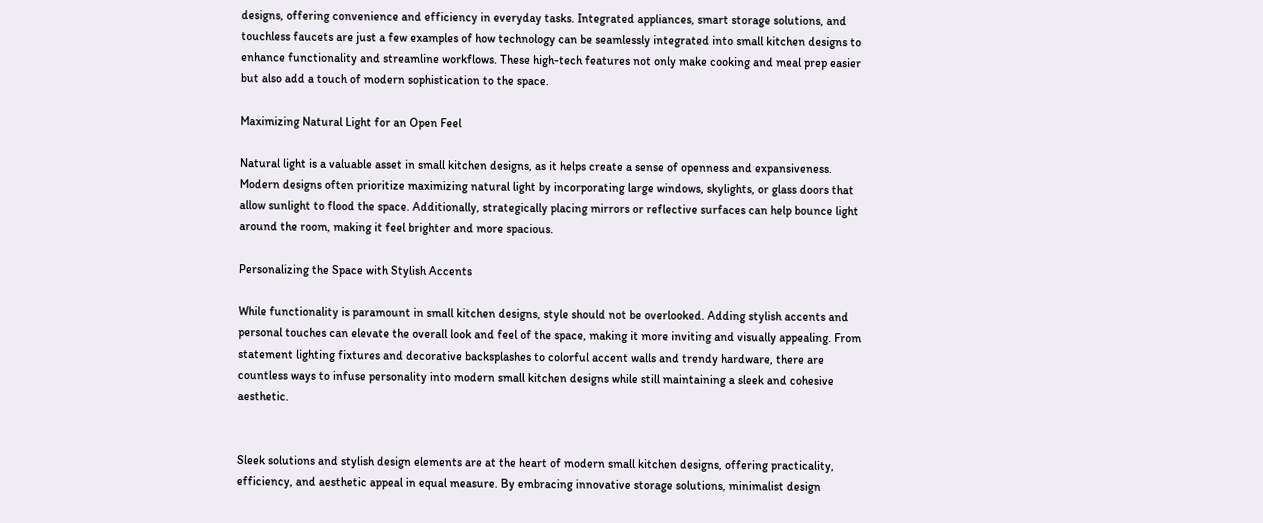designs, offering convenience and efficiency in everyday tasks. Integrated appliances, smart storage solutions, and touchless faucets are just a few examples of how technology can be seamlessly integrated into small kitchen designs to enhance functionality and streamline workflows. These high-tech features not only make cooking and meal prep easier but also add a touch of modern sophistication to the space.

Maximizing Natural Light for an Open Feel

Natural light is a valuable asset in small kitchen designs, as it helps create a sense of openness and expansiveness. Modern designs often prioritize maximizing natural light by incorporating large windows, skylights, or glass doors that allow sunlight to flood the space. Additionally, strategically placing mirrors or reflective surfaces can help bounce light around the room, making it feel brighter and more spacious.

Personalizing the Space with Stylish Accents

While functionality is paramount in small kitchen designs, style should not be overlooked. Adding stylish accents and personal touches can elevate the overall look and feel of the space, making it more inviting and visually appealing. From statement lighting fixtures and decorative backsplashes to colorful accent walls and trendy hardware, there are countless ways to infuse personality into modern small kitchen designs while still maintaining a sleek and cohesive aesthetic.


Sleek solutions and stylish design elements are at the heart of modern small kitchen designs, offering practicality, efficiency, and aesthetic appeal in equal measure. By embracing innovative storage solutions, minimalist design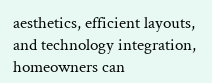aesthetics, efficient layouts, and technology integration, homeowners can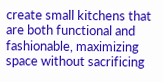create small kitchens that are both functional and fashionable, maximizing space without sacrificing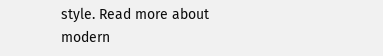style. Read more about modern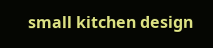small kitchen design